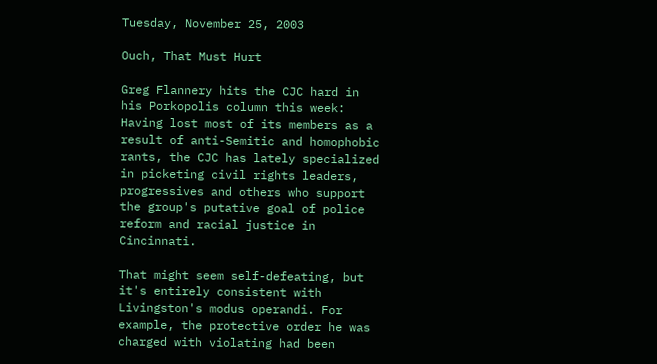Tuesday, November 25, 2003

Ouch, That Must Hurt

Greg Flannery hits the CJC hard in his Porkopolis column this week:
Having lost most of its members as a result of anti-Semitic and homophobic rants, the CJC has lately specialized in picketing civil rights leaders, progressives and others who support the group's putative goal of police reform and racial justice in Cincinnati.

That might seem self-defeating, but it's entirely consistent with Livingston's modus operandi. For example, the protective order he was charged with violating had been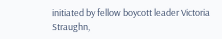initiated by fellow boycott leader Victoria Straughn,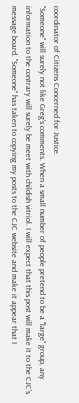coordinator of Citizens Concerned for Justice.
"Someone" will surely not like Greg's comments. When a small number of people pretend to be a "large" group, any information to the contrary will surely be meet with childish vitriol. I will expect that this post will make it to the CJC's message board. "Someone" has taken to copying my posts to the CJC website and make it appear that I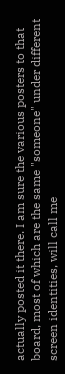actually posted it there. I am sure the various posters to that board, most of which are the same "someone" under different screen identities, will call me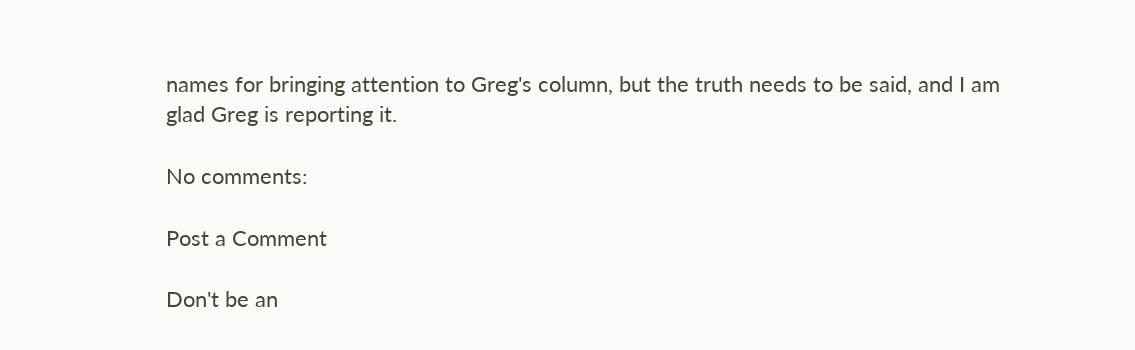names for bringing attention to Greg's column, but the truth needs to be said, and I am glad Greg is reporting it.

No comments:

Post a Comment

Don't be an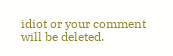idiot or your comment will be deleted.